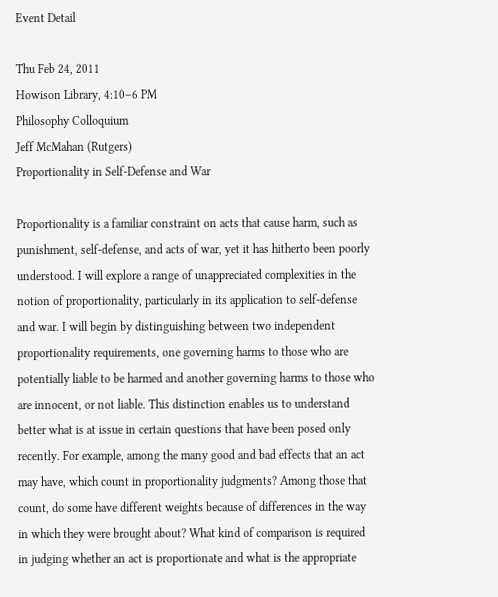Event Detail

Thu Feb 24, 2011
Howison Library, 4:10–6 PM
Philosophy Colloquium
Jeff McMahan (Rutgers)
Proportionality in Self-Defense and War

Proportionality is a familiar constraint on acts that cause harm, such as punishment, self-defense, and acts of war, yet it has hitherto been poorly understood. I will explore a range of unappreciated complexities in the notion of proportionality, particularly in its application to self-defense and war. I will begin by distinguishing between two independent proportionality requirements, one governing harms to those who are potentially liable to be harmed and another governing harms to those who are innocent, or not liable. This distinction enables us to understand better what is at issue in certain questions that have been posed only recently. For example, among the many good and bad effects that an act may have, which count in proportionality judgments? Among those that count, do some have different weights because of differences in the way in which they were brought about? What kind of comparison is required in judging whether an act is proportionate and what is the appropriate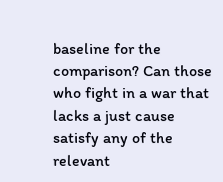baseline for the comparison? Can those who fight in a war that lacks a just cause satisfy any of the relevant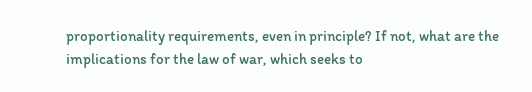proportionality requirements, even in principle? If not, what are the implications for the law of war, which seeks to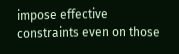impose effective constraints even on those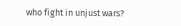who fight in unjust wars?